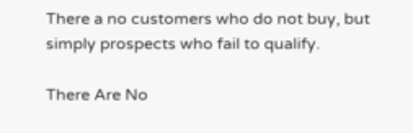There a no customers who do not buy, but simply prospects who fail to qualify.

There Are No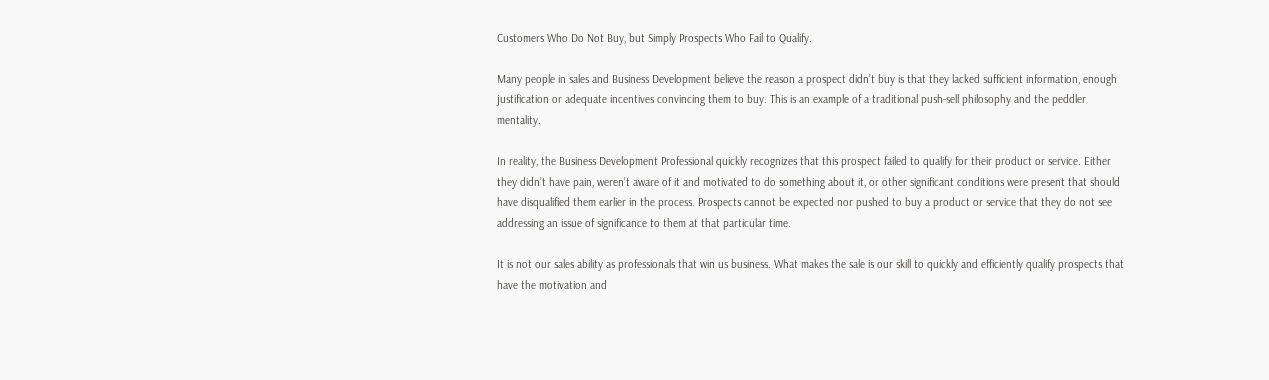Customers Who Do Not Buy, but Simply Prospects Who Fail to Qualify.

Many people in sales and Business Development believe the reason a prospect didn’t buy is that they lacked sufficient information, enough justification or adequate incentives convincing them to buy. This is an example of a traditional push-sell philosophy and the peddler mentality.

In reality, the Business Development Professional quickly recognizes that this prospect failed to qualify for their product or service. Either they didn’t have pain, weren’t aware of it and motivated to do something about it, or other significant conditions were present that should have disqualified them earlier in the process. Prospects cannot be expected nor pushed to buy a product or service that they do not see addressing an issue of significance to them at that particular time.

It is not our sales ability as professionals that win us business. What makes the sale is our skill to quickly and efficiently qualify prospects that have the motivation and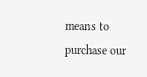means to purchase our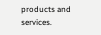products and services.